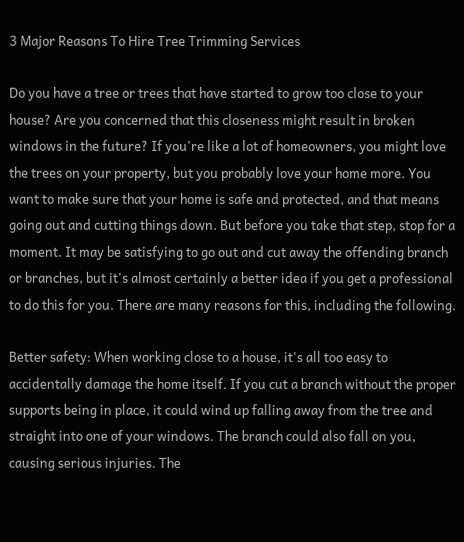3 Major Reasons To Hire Tree Trimming Services

Do you have a tree or trees that have started to grow too close to your house? Are you concerned that this closeness might result in broken windows in the future? If you're like a lot of homeowners, you might love the trees on your property, but you probably love your home more. You want to make sure that your home is safe and protected, and that means going out and cutting things down. But before you take that step, stop for a moment. It may be satisfying to go out and cut away the offending branch or branches, but it's almost certainly a better idea if you get a professional to do this for you. There are many reasons for this, including the following.

Better safety: When working close to a house, it's all too easy to accidentally damage the home itself. If you cut a branch without the proper supports being in place, it could wind up falling away from the tree and straight into one of your windows. The branch could also fall on you, causing serious injuries. The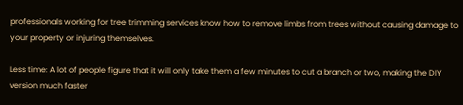professionals working for tree trimming services know how to remove limbs from trees without causing damage to your property or injuring themselves.

Less time: A lot of people figure that it will only take them a few minutes to cut a branch or two, making the DIY version much faster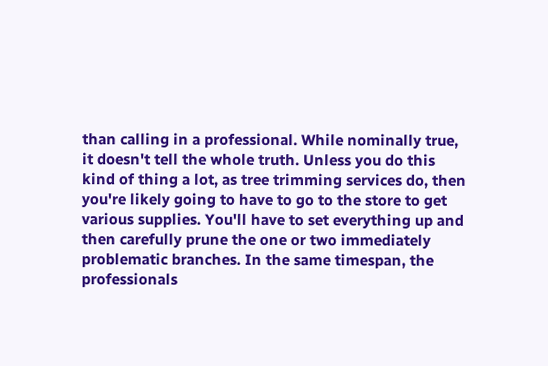than calling in a professional. While nominally true, it doesn't tell the whole truth. Unless you do this kind of thing a lot, as tree trimming services do, then you're likely going to have to go to the store to get various supplies. You'll have to set everything up and then carefully prune the one or two immediately problematic branches. In the same timespan, the professionals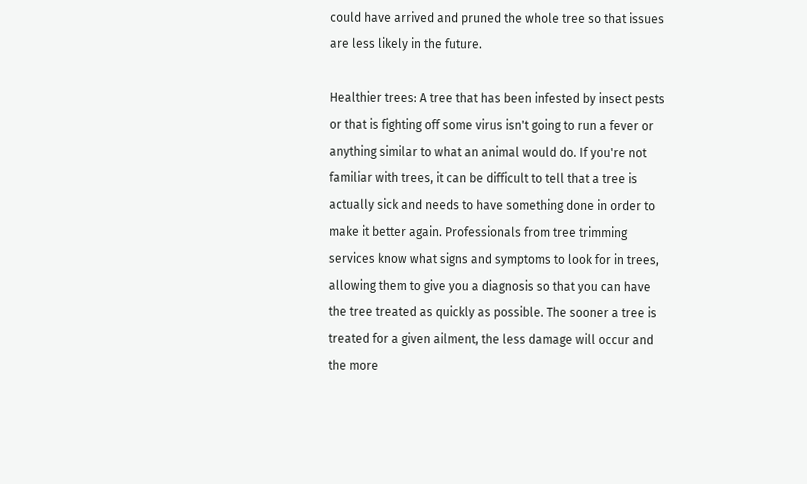could have arrived and pruned the whole tree so that issues are less likely in the future.

Healthier trees: A tree that has been infested by insect pests or that is fighting off some virus isn't going to run a fever or anything similar to what an animal would do. If you're not familiar with trees, it can be difficult to tell that a tree is actually sick and needs to have something done in order to make it better again. Professionals from tree trimming services know what signs and symptoms to look for in trees, allowing them to give you a diagnosis so that you can have the tree treated as quickly as possible. The sooner a tree is treated for a given ailment, the less damage will occur and the more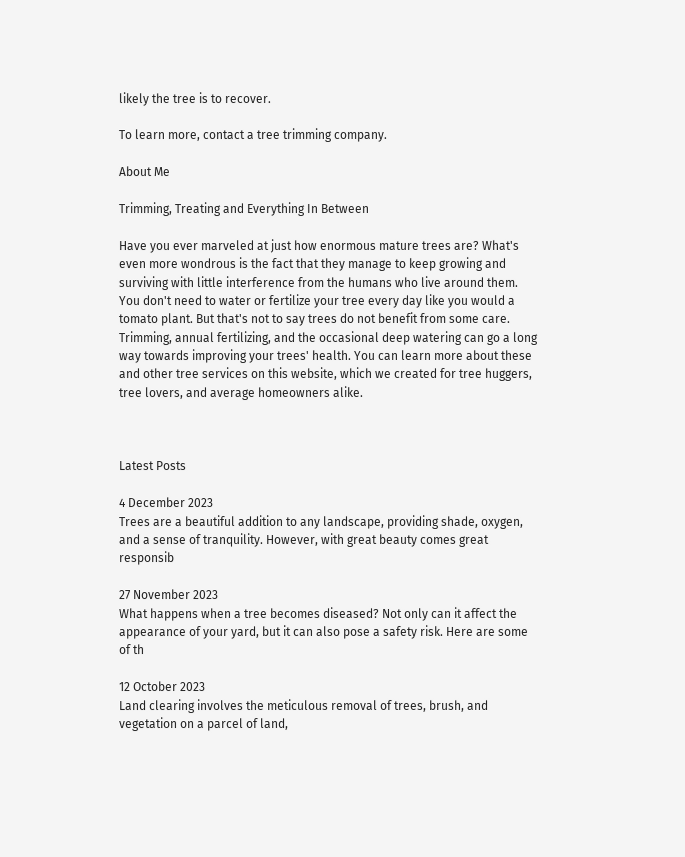likely the tree is to recover.

To learn more, contact a tree trimming company.

About Me

Trimming, Treating and Everything In Between

Have you ever marveled at just how enormous mature trees are? What's even more wondrous is the fact that they manage to keep growing and surviving with little interference from the humans who live around them. You don't need to water or fertilize your tree every day like you would a tomato plant. But that's not to say trees do not benefit from some care. Trimming, annual fertilizing, and the occasional deep watering can go a long way towards improving your trees' health. You can learn more about these and other tree services on this website, which we created for tree huggers, tree lovers, and average homeowners alike.



Latest Posts

4 December 2023
Trees are a beautiful addition to any landscape, providing shade, oxygen, and a sense of tranquility. However, with great beauty comes great responsib

27 November 2023
What happens when a tree becomes diseased? Not only can it affect the appearance of your yard, but it can also pose a safety risk. Here are some of th

12 October 2023
Land clearing involves the meticulous removal of trees, brush, and vegetation on a parcel of land,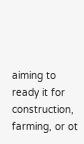aiming to ready it for construction, farming, or ot